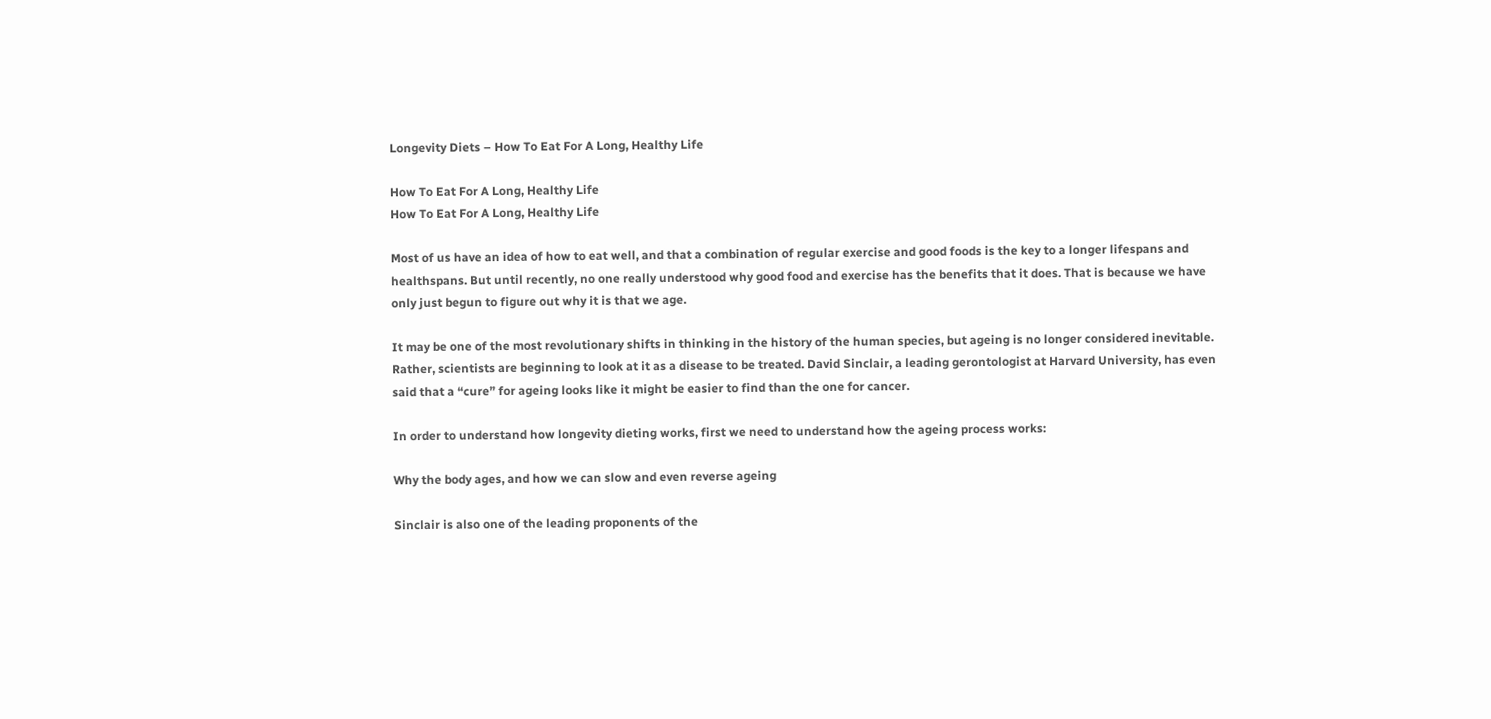Longevity Diets – How To Eat For A Long, Healthy Life

How To Eat For A Long, Healthy Life
How To Eat For A Long, Healthy Life

Most of us have an idea of how to eat well, and that a combination of regular exercise and good foods is the key to a longer lifespans and healthspans. But until recently, no one really understood why good food and exercise has the benefits that it does. That is because we have only just begun to figure out why it is that we age.

It may be one of the most revolutionary shifts in thinking in the history of the human species, but ageing is no longer considered inevitable. Rather, scientists are beginning to look at it as a disease to be treated. David Sinclair, a leading gerontologist at Harvard University, has even said that a “cure” for ageing looks like it might be easier to find than the one for cancer.

In order to understand how longevity dieting works, first we need to understand how the ageing process works:

Why the body ages, and how we can slow and even reverse ageing

Sinclair is also one of the leading proponents of the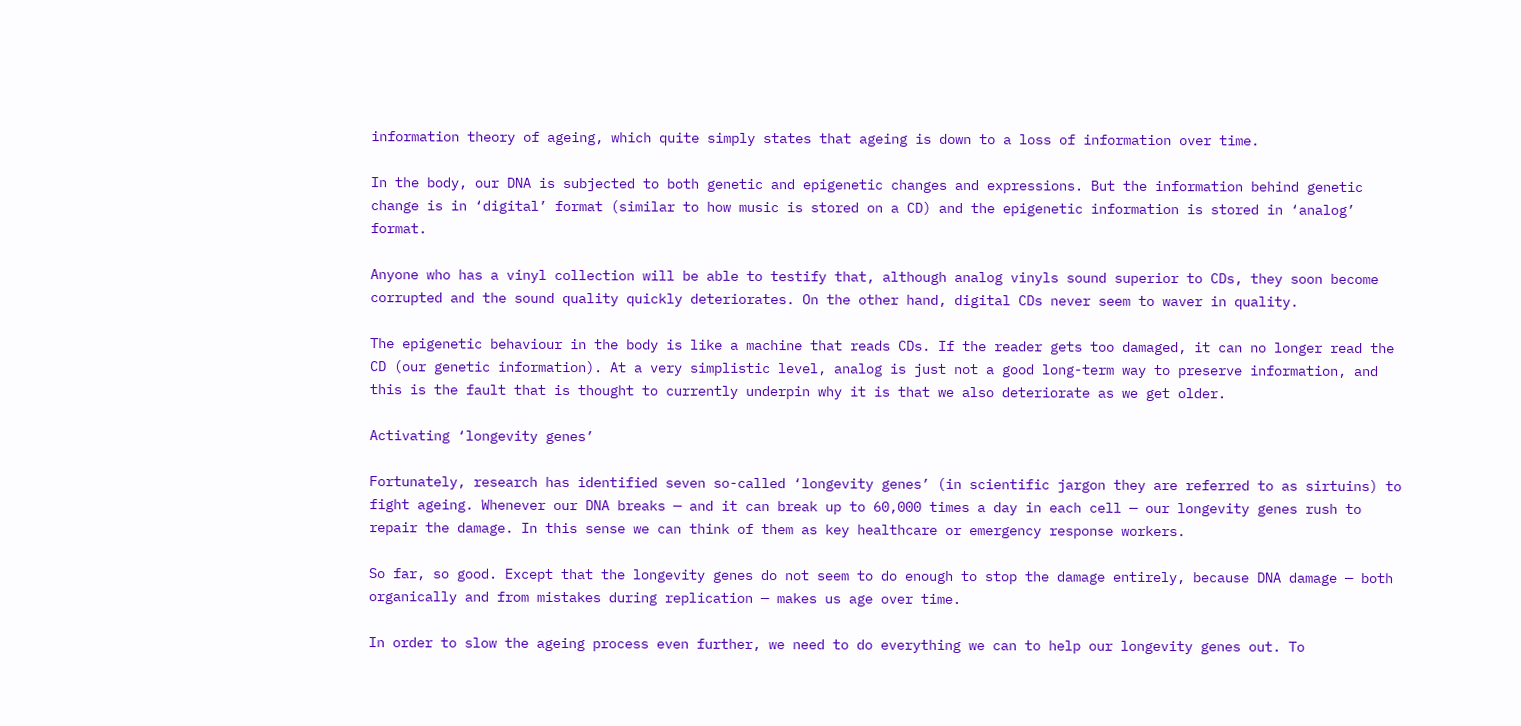information theory of ageing, which quite simply states that ageing is down to a loss of information over time.

In the body, our DNA is subjected to both genetic and epigenetic changes and expressions. But the information behind genetic change is in ‘digital’ format (similar to how music is stored on a CD) and the epigenetic information is stored in ‘analog’ format.

Anyone who has a vinyl collection will be able to testify that, although analog vinyls sound superior to CDs, they soon become corrupted and the sound quality quickly deteriorates. On the other hand, digital CDs never seem to waver in quality.

The epigenetic behaviour in the body is like a machine that reads CDs. If the reader gets too damaged, it can no longer read the CD (our genetic information). At a very simplistic level, analog is just not a good long-term way to preserve information, and this is the fault that is thought to currently underpin why it is that we also deteriorate as we get older.

Activating ‘longevity genes’

Fortunately, research has identified seven so-called ‘longevity genes’ (in scientific jargon they are referred to as sirtuins) to fight ageing. Whenever our DNA breaks — and it can break up to 60,000 times a day in each cell — our longevity genes rush to repair the damage. In this sense we can think of them as key healthcare or emergency response workers.

So far, so good. Except that the longevity genes do not seem to do enough to stop the damage entirely, because DNA damage — both organically and from mistakes during replication — makes us age over time.

In order to slow the ageing process even further, we need to do everything we can to help our longevity genes out. To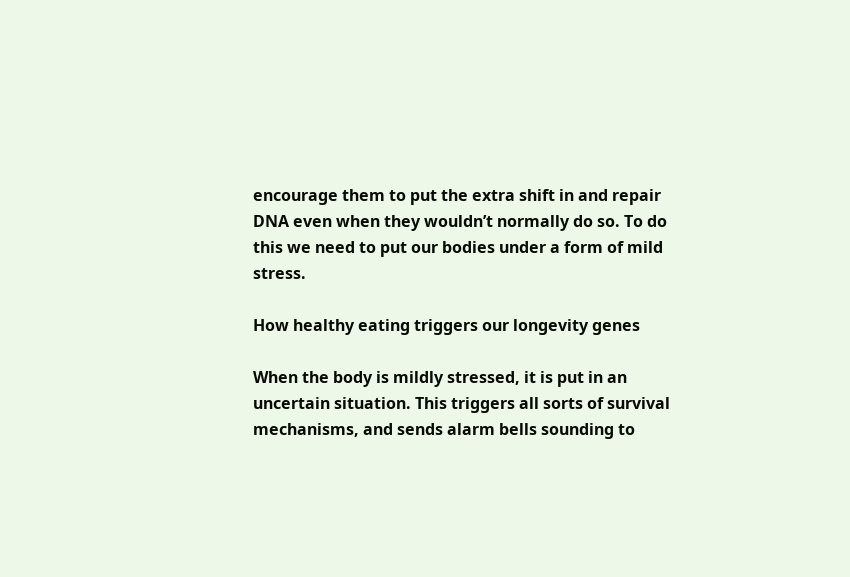encourage them to put the extra shift in and repair DNA even when they wouldn’t normally do so. To do this we need to put our bodies under a form of mild stress.

How healthy eating triggers our longevity genes

When the body is mildly stressed, it is put in an uncertain situation. This triggers all sorts of survival mechanisms, and sends alarm bells sounding to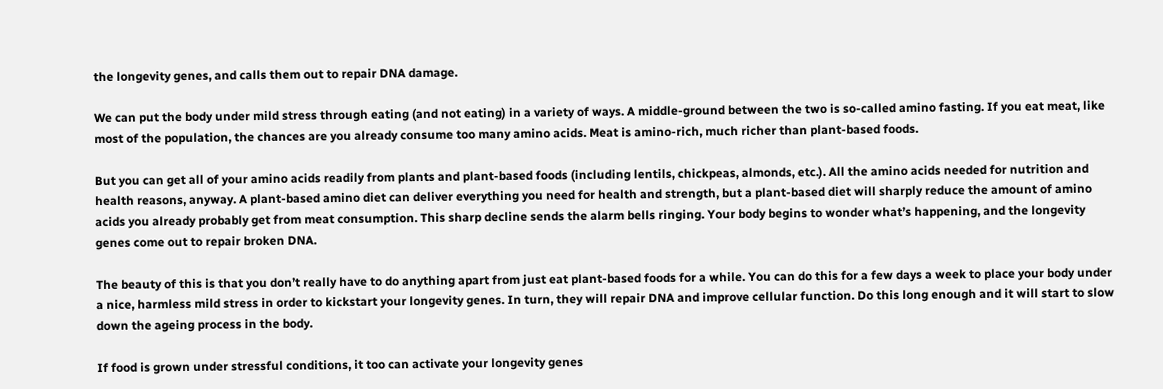the longevity genes, and calls them out to repair DNA damage.

We can put the body under mild stress through eating (and not eating) in a variety of ways. A middle-ground between the two is so-called amino fasting. If you eat meat, like most of the population, the chances are you already consume too many amino acids. Meat is amino-rich, much richer than plant-based foods.

But you can get all of your amino acids readily from plants and plant-based foods (including lentils, chickpeas, almonds, etc.). All the amino acids needed for nutrition and health reasons, anyway. A plant-based amino diet can deliver everything you need for health and strength, but a plant-based diet will sharply reduce the amount of amino acids you already probably get from meat consumption. This sharp decline sends the alarm bells ringing. Your body begins to wonder what’s happening, and the longevity genes come out to repair broken DNA.

The beauty of this is that you don’t really have to do anything apart from just eat plant-based foods for a while. You can do this for a few days a week to place your body under a nice, harmless mild stress in order to kickstart your longevity genes. In turn, they will repair DNA and improve cellular function. Do this long enough and it will start to slow down the ageing process in the body.

If food is grown under stressful conditions, it too can activate your longevity genes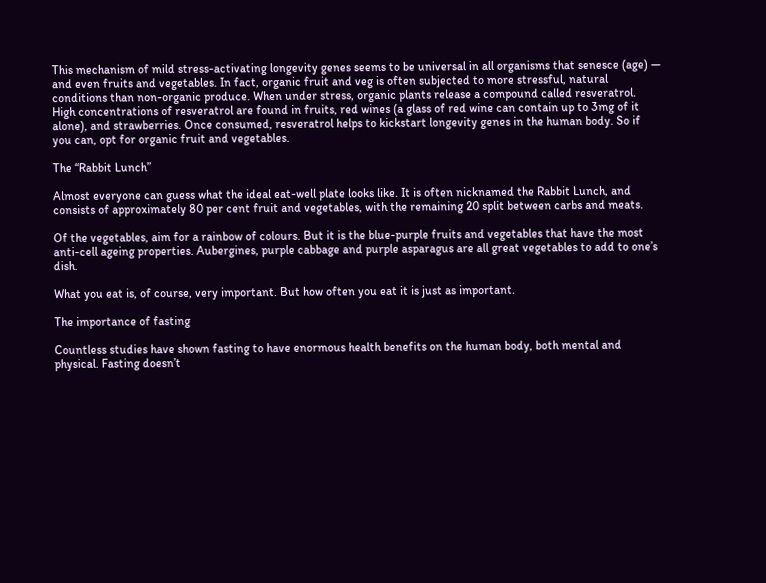This mechanism of mild stress-activating longevity genes seems to be universal in all organisms that senesce (age) — and even fruits and vegetables. In fact, organic fruit and veg is often subjected to more stressful, natural conditions than non-organic produce. When under stress, organic plants release a compound called resveratrol. High concentrations of resveratrol are found in fruits, red wines (a glass of red wine can contain up to 3mg of it alone), and strawberries. Once consumed, resveratrol helps to kickstart longevity genes in the human body. So if you can, opt for organic fruit and vegetables.

The “Rabbit Lunch”

Almost everyone can guess what the ideal eat-well plate looks like. It is often nicknamed the Rabbit Lunch, and consists of approximately 80 per cent fruit and vegetables, with the remaining 20 split between carbs and meats.

Of the vegetables, aim for a rainbow of colours. But it is the blue-purple fruits and vegetables that have the most anti-cell ageing properties. Aubergines, purple cabbage and purple asparagus are all great vegetables to add to one’s dish.

What you eat is, of course, very important. But how often you eat it is just as important.

The importance of fasting

Countless studies have shown fasting to have enormous health benefits on the human body, both mental and physical. Fasting doesn’t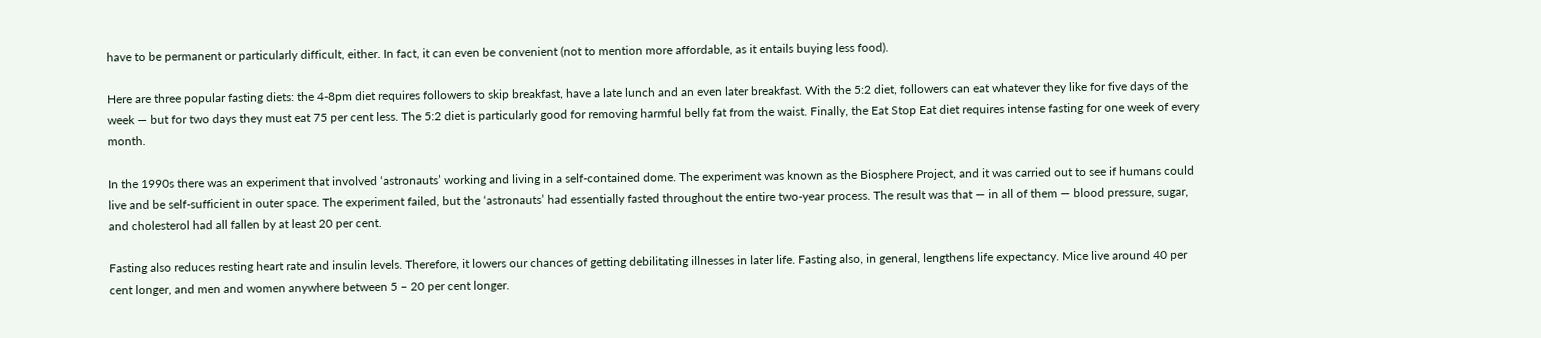have to be permanent or particularly difficult, either. In fact, it can even be convenient (not to mention more affordable, as it entails buying less food).

Here are three popular fasting diets: the 4-8pm diet requires followers to skip breakfast, have a late lunch and an even later breakfast. With the 5:2 diet, followers can eat whatever they like for five days of the week — but for two days they must eat 75 per cent less. The 5:2 diet is particularly good for removing harmful belly fat from the waist. Finally, the Eat Stop Eat diet requires intense fasting for one week of every month.

In the 1990s there was an experiment that involved ‘astronauts’ working and living in a self-contained dome. The experiment was known as the Biosphere Project, and it was carried out to see if humans could live and be self-sufficient in outer space. The experiment failed, but the ‘astronauts’ had essentially fasted throughout the entire two-year process. The result was that — in all of them — blood pressure, sugar, and cholesterol had all fallen by at least 20 per cent.

Fasting also reduces resting heart rate and insulin levels. Therefore, it lowers our chances of getting debilitating illnesses in later life. Fasting also, in general, lengthens life expectancy. Mice live around 40 per cent longer, and men and women anywhere between 5 – 20 per cent longer.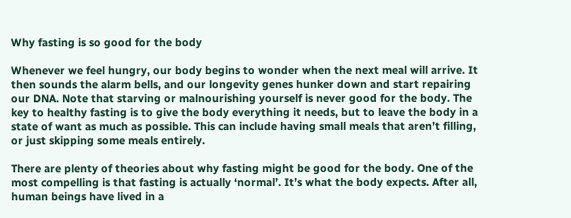Why fasting is so good for the body

Whenever we feel hungry, our body begins to wonder when the next meal will arrive. It then sounds the alarm bells, and our longevity genes hunker down and start repairing our DNA. Note that starving or malnourishing yourself is never good for the body. The key to healthy fasting is to give the body everything it needs, but to leave the body in a state of want as much as possible. This can include having small meals that aren’t filling, or just skipping some meals entirely.

There are plenty of theories about why fasting might be good for the body. One of the most compelling is that fasting is actually ‘normal’. It’s what the body expects. After all, human beings have lived in a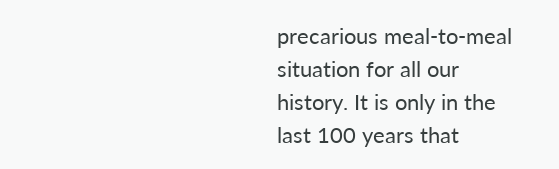precarious meal-to-meal situation for all our history. It is only in the last 100 years that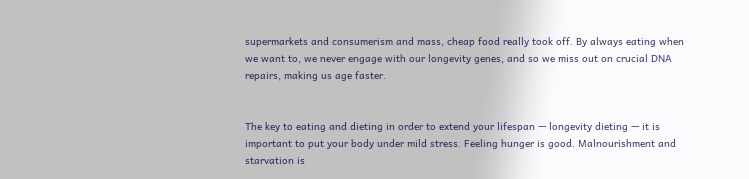supermarkets and consumerism and mass, cheap food really took off. By always eating when we want to, we never engage with our longevity genes, and so we miss out on crucial DNA repairs, making us age faster.


The key to eating and dieting in order to extend your lifespan — longevity dieting — it is important to put your body under mild stress. Feeling hunger is good. Malnourishment and starvation is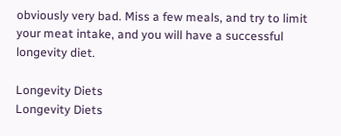obviously very bad. Miss a few meals, and try to limit your meat intake, and you will have a successful longevity diet.

Longevity Diets
Longevity Diets